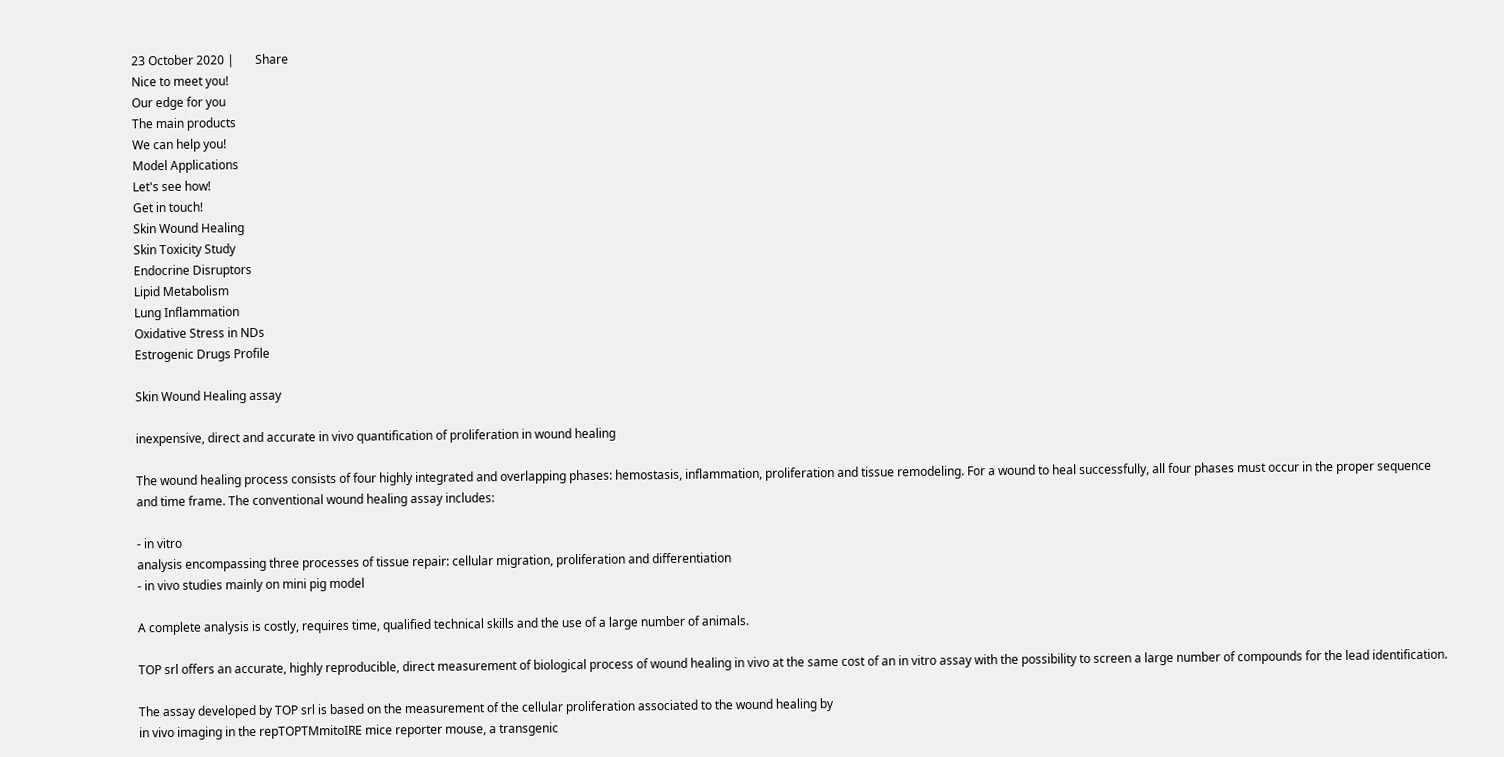23 October 2020 |       Share
Nice to meet you!
Our edge for you
The main products
We can help you!
Model Applications
Let's see how!
Get in touch!
Skin Wound Healing
Skin Toxicity Study
Endocrine Disruptors
Lipid Metabolism
Lung Inflammation
Oxidative Stress in NDs
Estrogenic Drugs Profile

Skin Wound Healing assay

inexpensive, direct and accurate in vivo quantification of proliferation in wound healing

The wound healing process consists of four highly integrated and overlapping phases: hemostasis, inflammation, proliferation and tissue remodeling. For a wound to heal successfully, all four phases must occur in the proper sequence and time frame. The conventional wound healing assay includes:

- in vitro
analysis encompassing three processes of tissue repair: cellular migration, proliferation and differentiation
- in vivo studies mainly on mini pig model

A complete analysis is costly, requires time, qualified technical skills and the use of a large number of animals.

TOP srl offers an accurate, highly reproducible, direct measurement of biological process of wound healing in vivo at the same cost of an in vitro assay with the possibility to screen a large number of compounds for the lead identification.

The assay developed by TOP srl is based on the measurement of the cellular proliferation associated to the wound healing by
in vivo imaging in the repTOPTMmitoIRE mice reporter mouse, a transgenic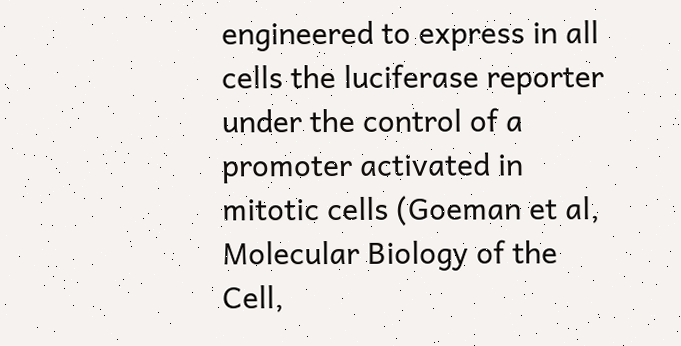engineered to express in all cells the luciferase reporter under the control of a promoter activated in mitotic cells (Goeman et al, Molecular Biology of the Cell,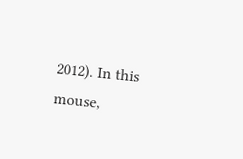2012). In this mouse,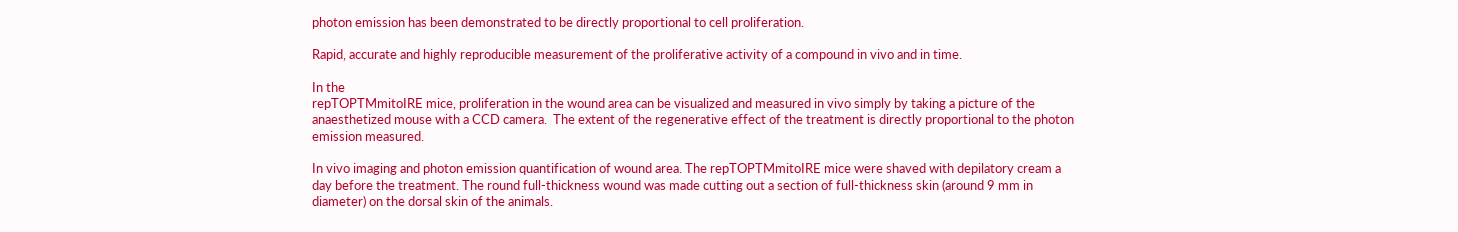photon emission has been demonstrated to be directly proportional to cell proliferation.

Rapid, accurate and highly reproducible measurement of the proliferative activity of a compound in vivo and in time.

In the
repTOPTMmitoIRE mice, proliferation in the wound area can be visualized and measured in vivo simply by taking a picture of the anaesthetized mouse with a CCD camera.  The extent of the regenerative effect of the treatment is directly proportional to the photon emission measured.

In vivo imaging and photon emission quantification of wound area. The repTOPTMmitoIRE mice were shaved with depilatory cream a day before the treatment. The round full-thickness wound was made cutting out a section of full-thickness skin (around 9 mm in diameter) on the dorsal skin of the animals.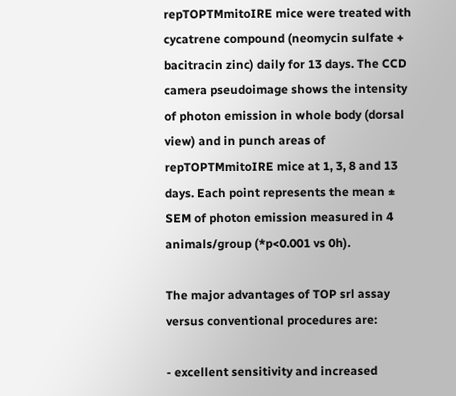repTOPTMmitoIRE mice were treated with cycatrene compound (neomycin sulfate + bacitracin zinc) daily for 13 days. The CCD camera pseudoimage shows the intensity of photon emission in whole body (dorsal view) and in punch areas of repTOPTMmitoIRE mice at 1, 3, 8 and 13 days. Each point represents the mean ± SEM of photon emission measured in 4 animals/group (*p<0.001 vs 0h).

The major advantages of TOP srl assay versus conventional procedures are:

- excellent sensitivity and increased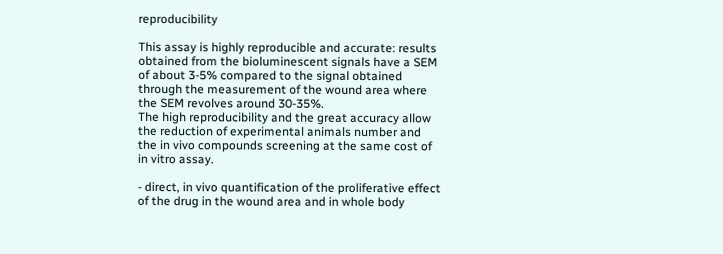reproducibility

This assay is highly reproducible and accurate: results obtained from the bioluminescent signals have a SEM of about 3-5% compared to the signal obtained through the measurement of the wound area where the SEM revolves around 30-35%.
The high reproducibility and the great accuracy allow the reduction of experimental animals number and the in vivo compounds screening at the same cost of in vitro assay.

- direct, in vivo quantification of the proliferative effect of the drug in the wound area and in whole body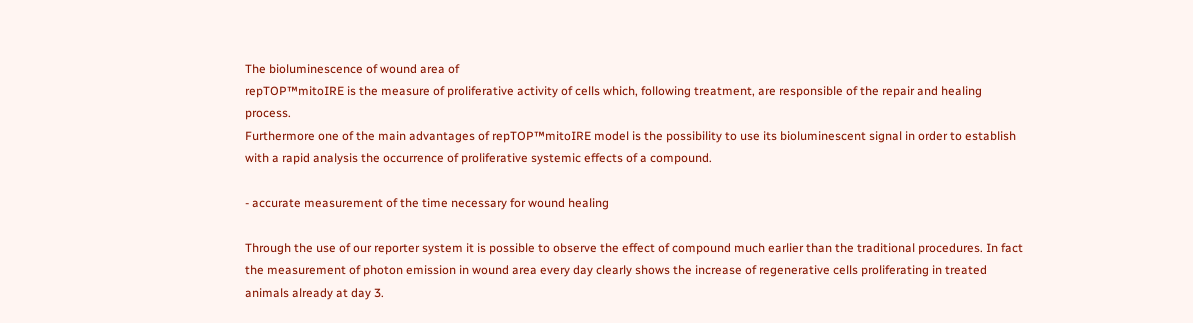The bioluminescence of wound area of
repTOP™mitoIRE is the measure of proliferative activity of cells which, following treatment, are responsible of the repair and healing process.
Furthermore one of the main advantages of repTOP™mitoIRE model is the possibility to use its bioluminescent signal in order to establish with a rapid analysis the occurrence of proliferative systemic effects of a compound.

- accurate measurement of the time necessary for wound healing

Through the use of our reporter system it is possible to observe the effect of compound much earlier than the traditional procedures. In fact the measurement of photon emission in wound area every day clearly shows the increase of regenerative cells proliferating in treated animals already at day 3.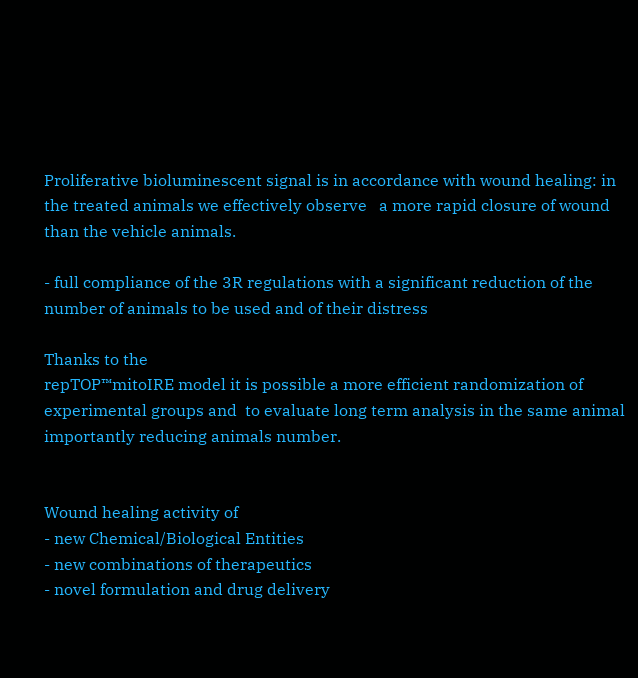Proliferative bioluminescent signal is in accordance with wound healing: in the treated animals we effectively observe   a more rapid closure of wound than the vehicle animals.

- full compliance of the 3R regulations with a significant reduction of the number of animals to be used and of their distress

Thanks to the
repTOP™mitoIRE model it is possible a more efficient randomization of experimental groups and  to evaluate long term analysis in the same animal importantly reducing animals number.


Wound healing activity of
- new Chemical/Biological Entities
- new combinations of therapeutics
- novel formulation and drug delivery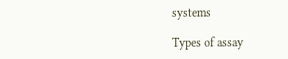systems

Types of assay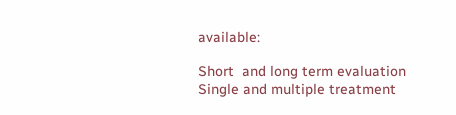available:

Short  and long term evaluation
Single and multiple treatment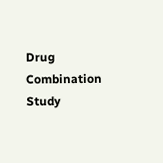Drug Combination Study